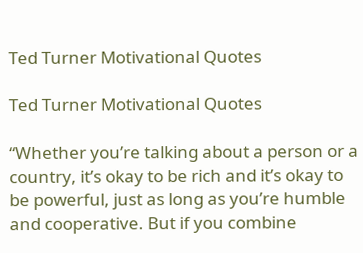Ted Turner Motivational Quotes

Ted Turner Motivational Quotes

“Whether you’re talking about a person or a country, it’s okay to be rich and it’s okay to be powerful, just as long as you’re humble and cooperative. But if you combine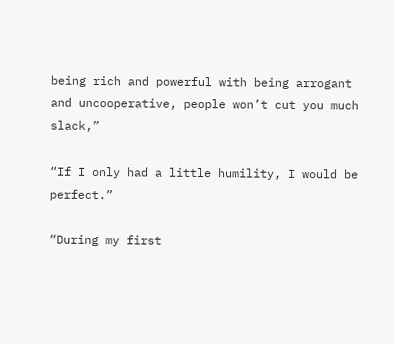being rich and powerful with being arrogant and uncooperative, people won’t cut you much slack,”

“If I only had a little humility, I would be perfect.”

“During my first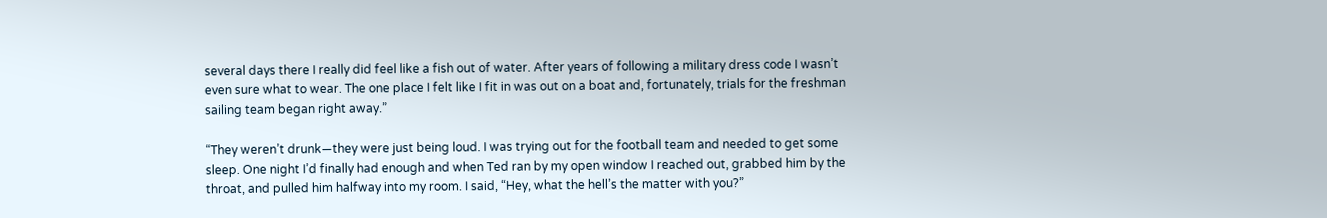several days there I really did feel like a fish out of water. After years of following a military dress code I wasn’t even sure what to wear. The one place I felt like I fit in was out on a boat and, fortunately, trials for the freshman sailing team began right away.”

“They weren’t drunk—they were just being loud. I was trying out for the football team and needed to get some sleep. One night I’d finally had enough and when Ted ran by my open window I reached out, grabbed him by the throat, and pulled him halfway into my room. I said, “Hey, what the hell’s the matter with you?”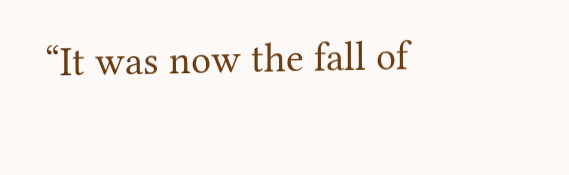“It was now the fall of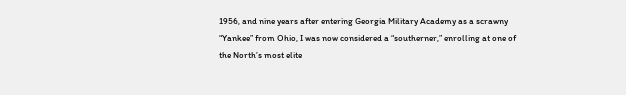1956, and nine years after entering Georgia Military Academy as a scrawny “Yankee” from Ohio, I was now considered a “southerner,” enrolling at one of the North’s most elite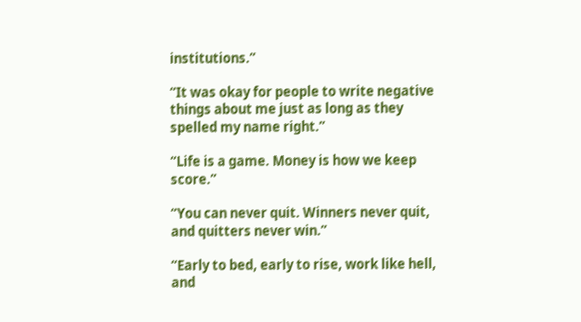institutions.”

“It was okay for people to write negative things about me just as long as they spelled my name right.”

“Life is a game. Money is how we keep score.”

“You can never quit. Winners never quit, and quitters never win.”

“Early to bed, early to rise, work like hell, and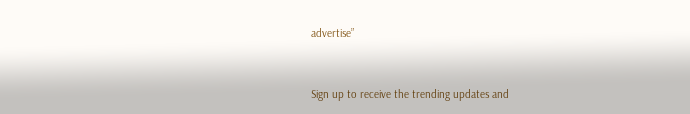advertise”


Sign up to receive the trending updates and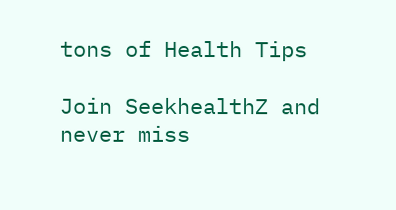tons of Health Tips

Join SeekhealthZ and never miss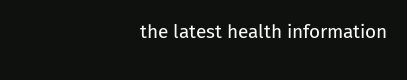the latest health information